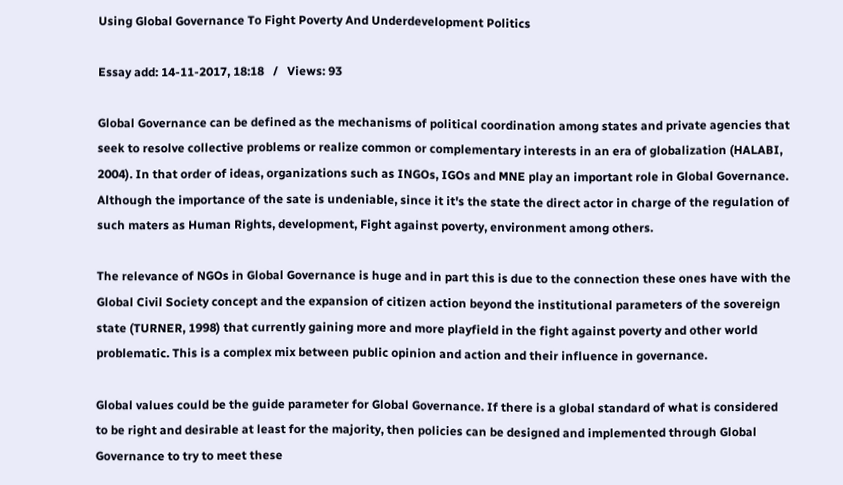Using Global Governance To Fight Poverty And Underdevelopment Politics

Essay add: 14-11-2017, 18:18   /   Views: 93

Global Governance can be defined as the mechanisms of political coordination among states and private agencies that seek to resolve collective problems or realize common or complementary interests in an era of globalization (HALABI, 2004). In that order of ideas, organizations such as INGOs, IGOs and MNE play an important role in Global Governance. Although the importance of the sate is undeniable, since it it's the state the direct actor in charge of the regulation of such maters as Human Rights, development, Fight against poverty, environment among others.

The relevance of NGOs in Global Governance is huge and in part this is due to the connection these ones have with the Global Civil Society concept and the expansion of citizen action beyond the institutional parameters of the sovereign state (TURNER, 1998) that currently gaining more and more playfield in the fight against poverty and other world problematic. This is a complex mix between public opinion and action and their influence in governance.

Global values could be the guide parameter for Global Governance. If there is a global standard of what is considered to be right and desirable at least for the majority, then policies can be designed and implemented through Global Governance to try to meet these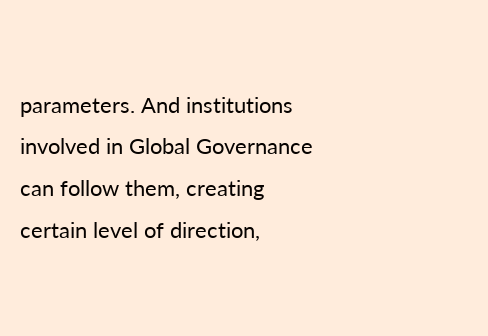parameters. And institutions involved in Global Governance can follow them, creating certain level of direction,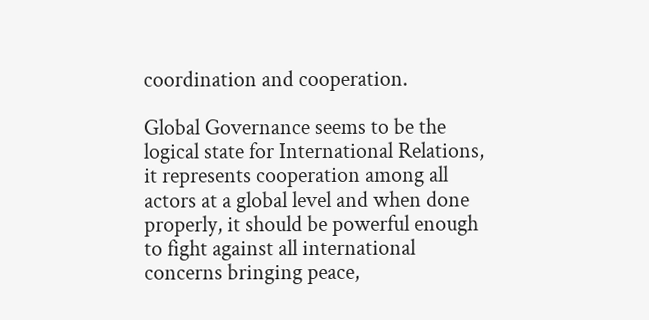coordination and cooperation.

Global Governance seems to be the logical state for International Relations, it represents cooperation among all actors at a global level and when done properly, it should be powerful enough to fight against all international concerns bringing peace,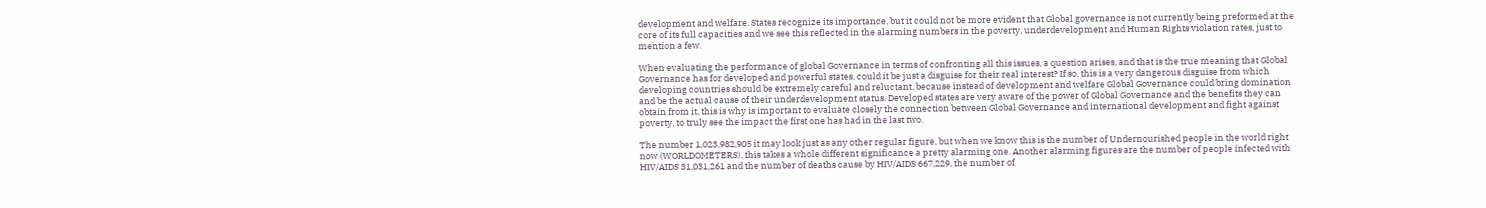development and welfare. States recognize its importance, but it could not be more evident that Global governance is not currently being preformed at the core of its full capacities and we see this reflected in the alarming numbers in the poverty, underdevelopment and Human Rights violation rates, just to mention a few.

When evaluating the performance of global Governance in terms of confronting all this issues, a question arises, and that is the true meaning that Global Governance has for developed and powerful states, could it be just a disguise for their real interest? If so, this is a very dangerous disguise from which developing countries should be extremely careful and reluctant, because instead of development and welfare Global Governance could bring domination and be the actual cause of their underdevelopment status. Developed states are very aware of the power of Global Governance and the benefits they can obtain from it, this is why is important to evaluate closely the connection between Global Governance and international development and fight against poverty, to truly see the impact the first one has had in the last two.

The number 1,023,982,905 it may look just as any other regular figure, but when we know this is the number of Undernourished people in the world right now (WORLDOMETERS), this takes a whole different significance a pretty alarming one. Another alarming figures are the number of people infected with HIV/AIDS 31,031,261 and the number of deaths cause by HIV/AIDS 667,229, the number of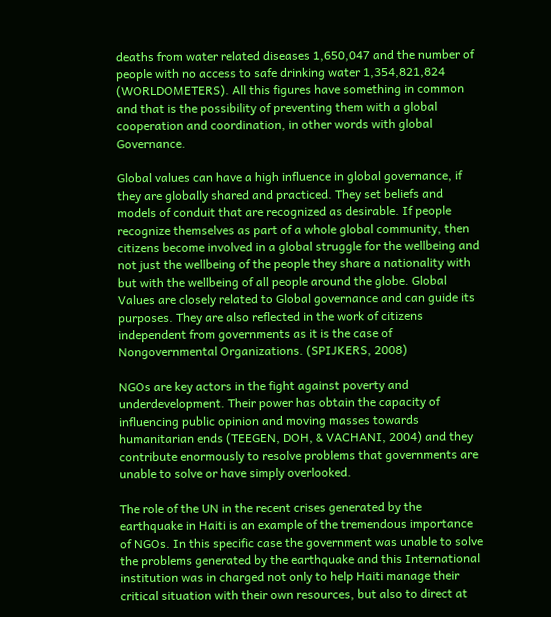deaths from water related diseases 1,650,047 and the number of people with no access to safe drinking water 1,354,821,824 (WORLDOMETERS). All this figures have something in common and that is the possibility of preventing them with a global cooperation and coordination, in other words with global Governance.

Global values can have a high influence in global governance, if they are globally shared and practiced. They set beliefs and models of conduit that are recognized as desirable. If people recognize themselves as part of a whole global community, then citizens become involved in a global struggle for the wellbeing and not just the wellbeing of the people they share a nationality with but with the wellbeing of all people around the globe. Global Values are closely related to Global governance and can guide its purposes. They are also reflected in the work of citizens independent from governments as it is the case of Nongovernmental Organizations. (SPIJKERS, 2008)

NGOs are key actors in the fight against poverty and underdevelopment. Their power has obtain the capacity of influencing public opinion and moving masses towards humanitarian ends (TEEGEN, DOH, & VACHANI, 2004) and they contribute enormously to resolve problems that governments are unable to solve or have simply overlooked.

The role of the UN in the recent crises generated by the earthquake in Haiti is an example of the tremendous importance of NGOs. In this specific case the government was unable to solve the problems generated by the earthquake and this International institution was in charged not only to help Haiti manage their critical situation with their own resources, but also to direct at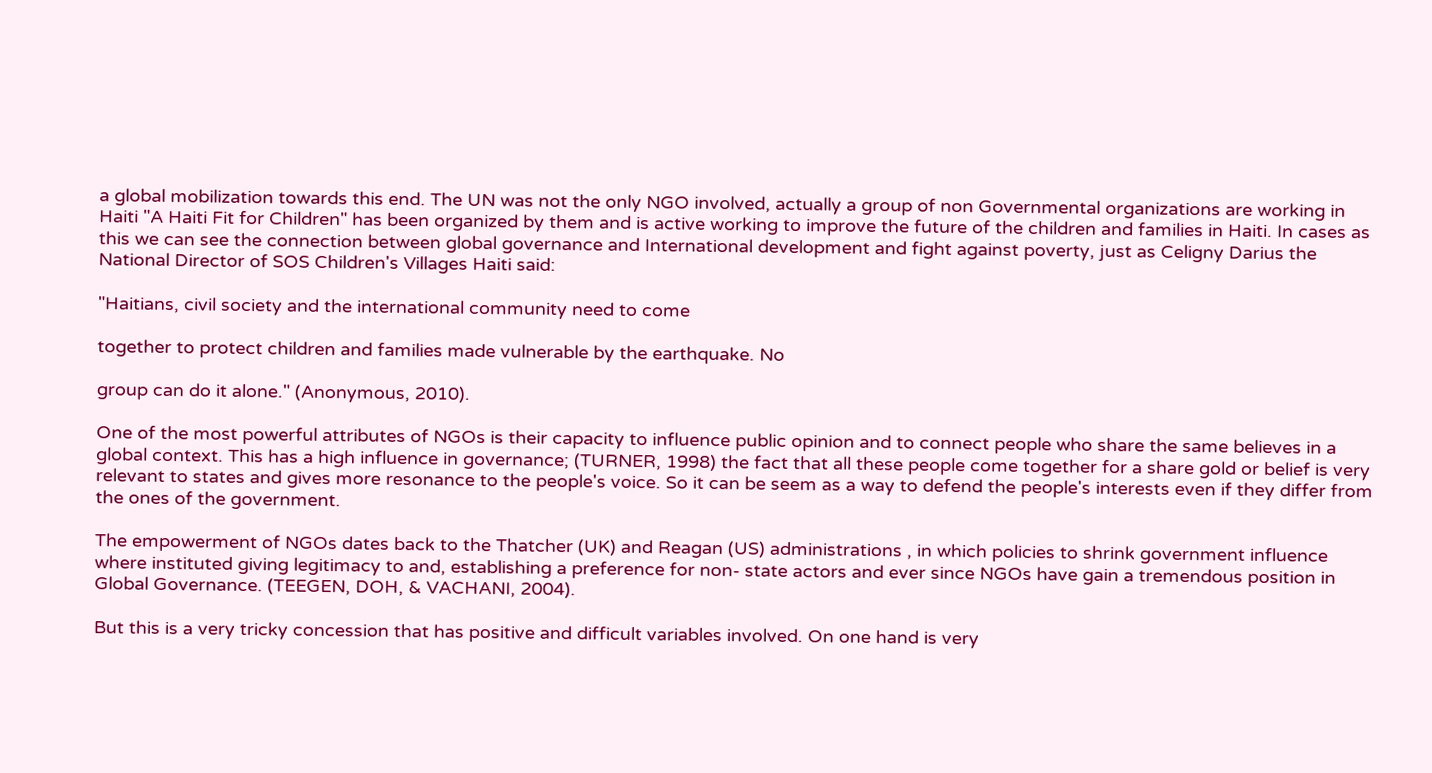a global mobilization towards this end. The UN was not the only NGO involved, actually a group of non Governmental organizations are working in Haiti "A Haiti Fit for Children" has been organized by them and is active working to improve the future of the children and families in Haiti. In cases as this we can see the connection between global governance and International development and fight against poverty, just as Celigny Darius the National Director of SOS Children's Villages Haiti said:

"Haitians, civil society and the international community need to come

together to protect children and families made vulnerable by the earthquake. No

group can do it alone." (Anonymous, 2010).

One of the most powerful attributes of NGOs is their capacity to influence public opinion and to connect people who share the same believes in a global context. This has a high influence in governance; (TURNER, 1998) the fact that all these people come together for a share gold or belief is very relevant to states and gives more resonance to the people's voice. So it can be seem as a way to defend the people's interests even if they differ from the ones of the government.

The empowerment of NGOs dates back to the Thatcher (UK) and Reagan (US) administrations , in which policies to shrink government influence where instituted giving legitimacy to and, establishing a preference for non- state actors and ever since NGOs have gain a tremendous position in Global Governance. (TEEGEN, DOH, & VACHANI, 2004).

But this is a very tricky concession that has positive and difficult variables involved. On one hand is very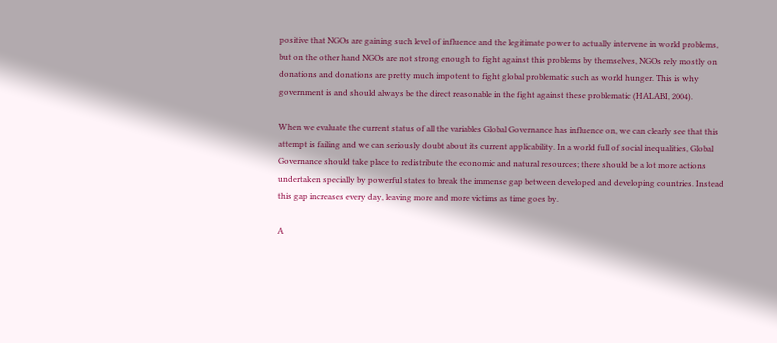positive that NGOs are gaining such level of influence and the legitimate power to actually intervene in world problems, but on the other hand NGOs are not strong enough to fight against this problems by themselves, NGOs rely mostly on donations and donations are pretty much impotent to fight global problematic such as world hunger. This is why government is and should always be the direct reasonable in the fight against these problematic (HALABI, 2004).

When we evaluate the current status of all the variables Global Governance has influence on, we can clearly see that this attempt is failing and we can seriously doubt about its current applicability. In a world full of social inequalities, Global Governance should take place to redistribute the economic and natural resources; there should be a lot more actions undertaken specially by powerful states to break the immense gap between developed and developing countries. Instead this gap increases every day, leaving more and more victims as time goes by.

A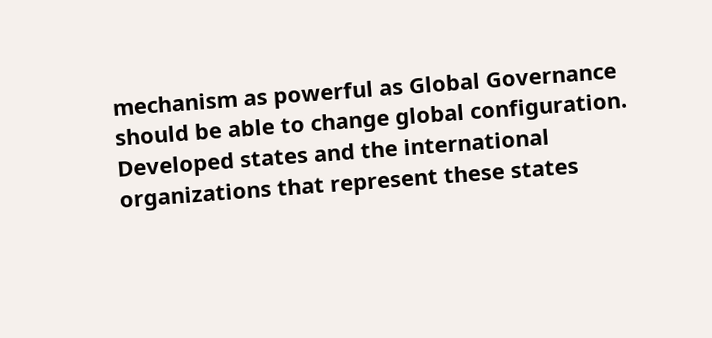mechanism as powerful as Global Governance should be able to change global configuration. Developed states and the international organizations that represent these states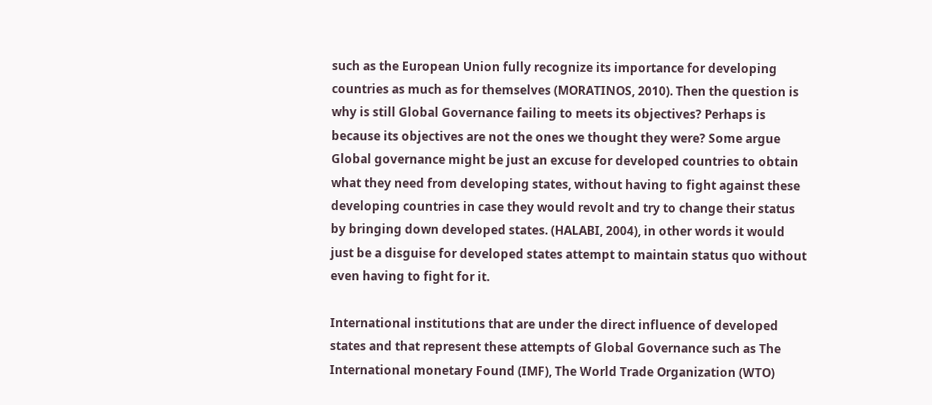such as the European Union fully recognize its importance for developing countries as much as for themselves (MORATINOS, 2010). Then the question is why is still Global Governance failing to meets its objectives? Perhaps is because its objectives are not the ones we thought they were? Some argue Global governance might be just an excuse for developed countries to obtain what they need from developing states, without having to fight against these developing countries in case they would revolt and try to change their status by bringing down developed states. (HALABI, 2004), in other words it would just be a disguise for developed states attempt to maintain status quo without even having to fight for it.

International institutions that are under the direct influence of developed states and that represent these attempts of Global Governance such as The International monetary Found (IMF), The World Trade Organization (WTO)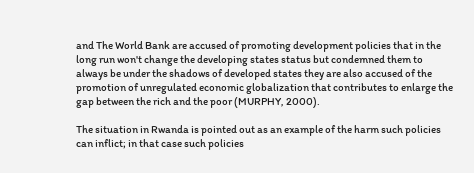and The World Bank are accused of promoting development policies that in the long run won't change the developing states status but condemned them to always be under the shadows of developed states they are also accused of the promotion of unregulated economic globalization that contributes to enlarge the gap between the rich and the poor (MURPHY, 2000).

The situation in Rwanda is pointed out as an example of the harm such policies can inflict; in that case such policies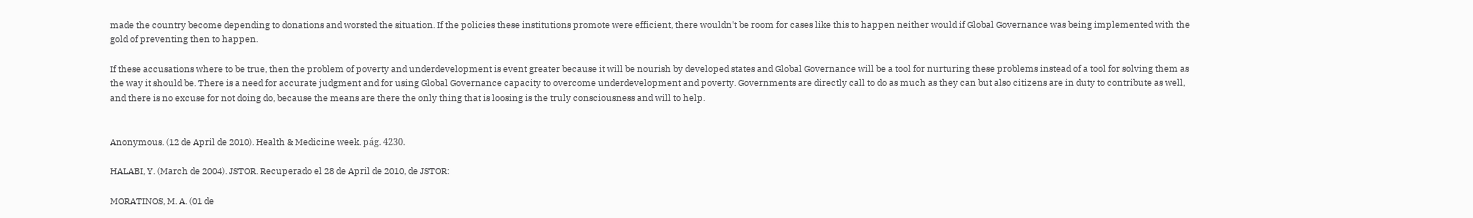made the country become depending to donations and worsted the situation. If the policies these institutions promote were efficient, there wouldn't be room for cases like this to happen neither would if Global Governance was being implemented with the gold of preventing then to happen.

If these accusations where to be true, then the problem of poverty and underdevelopment is event greater because it will be nourish by developed states and Global Governance will be a tool for nurturing these problems instead of a tool for solving them as the way it should be. There is a need for accurate judgment and for using Global Governance capacity to overcome underdevelopment and poverty. Governments are directly call to do as much as they can but also citizens are in duty to contribute as well, and there is no excuse for not doing do, because the means are there the only thing that is loosing is the truly consciousness and will to help.


Anonymous. (12 de April de 2010). Health & Medicine week. pág. 4230.

HALABI, Y. (March de 2004). JSTOR. Recuperado el 28 de April de 2010, de JSTOR:

MORATINOS, M. A. (01 de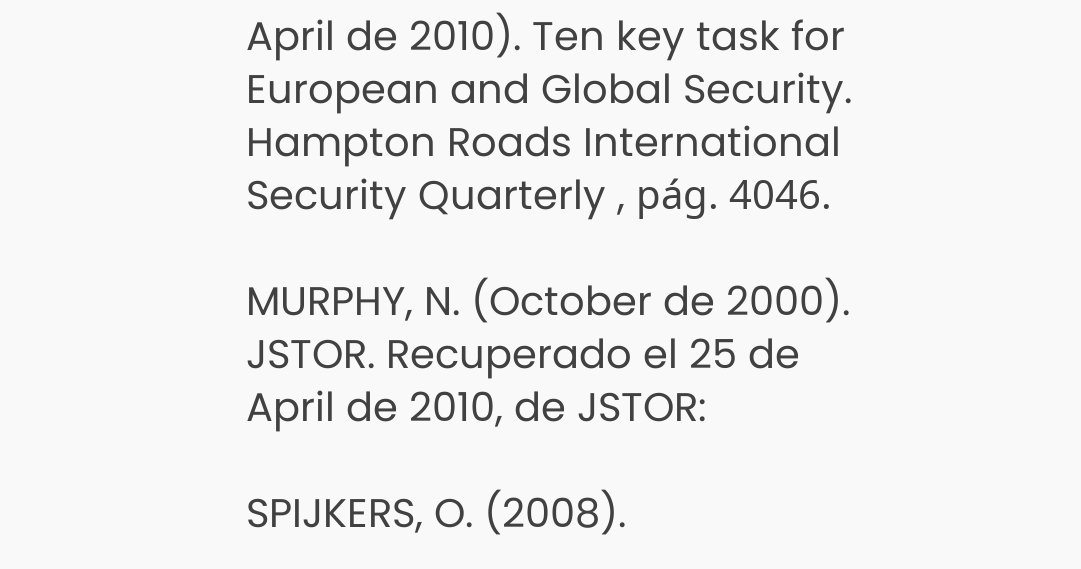April de 2010). Ten key task for European and Global Security. Hampton Roads International Security Quarterly , pág. 4046.

MURPHY, N. (October de 2000). JSTOR. Recuperado el 25 de April de 2010, de JSTOR:

SPIJKERS, O. (2008).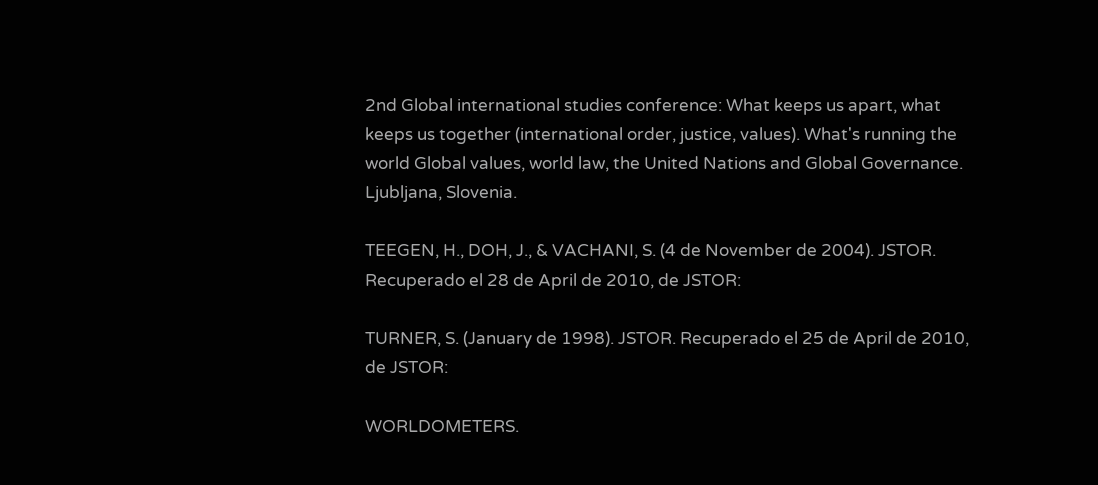2nd Global international studies conference: What keeps us apart, what keeps us together (international order, justice, values). What's running the world Global values, world law, the United Nations and Global Governance. Ljubljana, Slovenia.

TEEGEN, H., DOH, J., & VACHANI, S. (4 de November de 2004). JSTOR. Recuperado el 28 de April de 2010, de JSTOR:

TURNER, S. (January de 1998). JSTOR. Recuperado el 25 de April de 2010, de JSTOR:

WORLDOMETERS.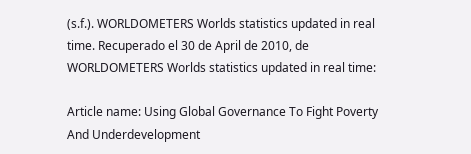(s.f.). WORLDOMETERS Worlds statistics updated in real time. Recuperado el 30 de April de 2010, de WORLDOMETERS Worlds statistics updated in real time:

Article name: Using Global Governance To Fight Poverty And Underdevelopment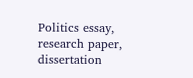Politics essay, research paper, dissertation